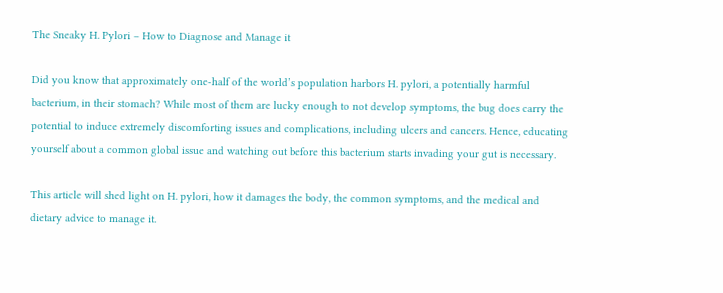The Sneaky H. Pylori – How to Diagnose and Manage it

Did you know that approximately one-half of the world’s population harbors H. pylori, a potentially harmful bacterium, in their stomach? While most of them are lucky enough to not develop symptoms, the bug does carry the potential to induce extremely discomforting issues and complications, including ulcers and cancers. Hence, educating yourself about a common global issue and watching out before this bacterium starts invading your gut is necessary.

This article will shed light on H. pylori, how it damages the body, the common symptoms, and the medical and dietary advice to manage it.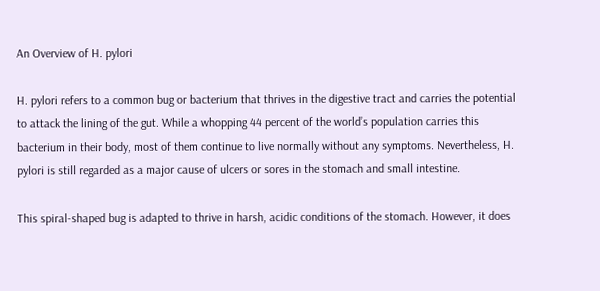An Overview of H. pylori

H. pylori refers to a common bug or bacterium that thrives in the digestive tract and carries the potential to attack the lining of the gut. While a whopping 44 percent of the world’s population carries this bacterium in their body, most of them continue to live normally without any symptoms. Nevertheless, H. pylori is still regarded as a major cause of ulcers or sores in the stomach and small intestine.

This spiral-shaped bug is adapted to thrive in harsh, acidic conditions of the stomach. However, it does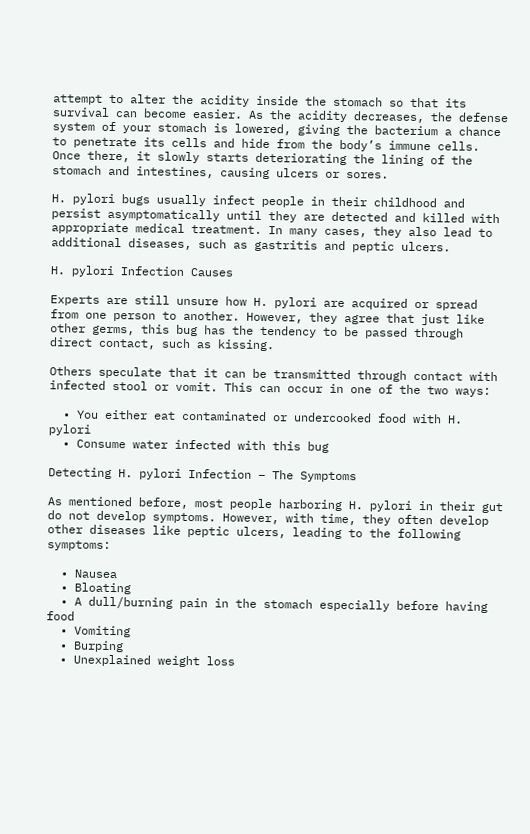attempt to alter the acidity inside the stomach so that its survival can become easier. As the acidity decreases, the defense system of your stomach is lowered, giving the bacterium a chance to penetrate its cells and hide from the body’s immune cells.  Once there, it slowly starts deteriorating the lining of the stomach and intestines, causing ulcers or sores.

H. pylori bugs usually infect people in their childhood and persist asymptomatically until they are detected and killed with appropriate medical treatment. In many cases, they also lead to additional diseases, such as gastritis and peptic ulcers.

H. pylori Infection Causes

Experts are still unsure how H. pylori are acquired or spread from one person to another. However, they agree that just like other germs, this bug has the tendency to be passed through direct contact, such as kissing.

Others speculate that it can be transmitted through contact with infected stool or vomit. This can occur in one of the two ways:

  • You either eat contaminated or undercooked food with H. pylori
  • Consume water infected with this bug

Detecting H. pylori Infection – The Symptoms

As mentioned before, most people harboring H. pylori in their gut do not develop symptoms. However, with time, they often develop other diseases like peptic ulcers, leading to the following symptoms:

  • Nausea
  • Bloating
  • A dull/burning pain in the stomach especially before having food
  • Vomiting
  • Burping
  • Unexplained weight loss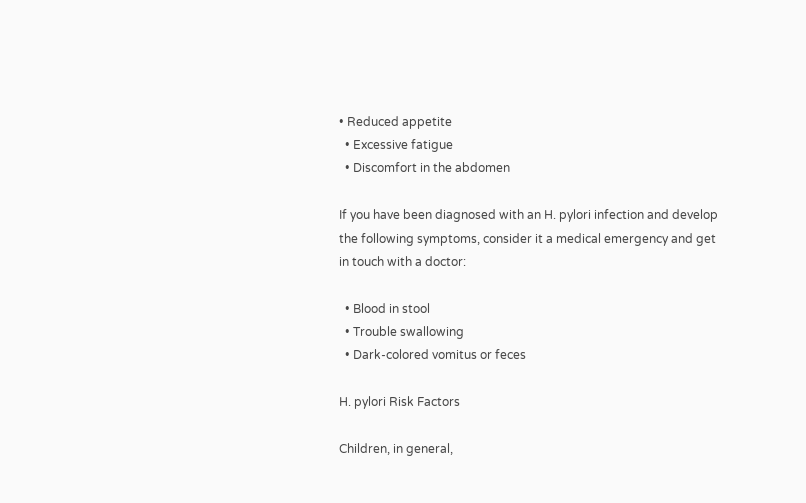• Reduced appetite
  • Excessive fatigue
  • Discomfort in the abdomen

If you have been diagnosed with an H. pylori infection and develop the following symptoms, consider it a medical emergency and get in touch with a doctor:

  • Blood in stool
  • Trouble swallowing
  • Dark-colored vomitus or feces

H. pylori Risk Factors

Children, in general,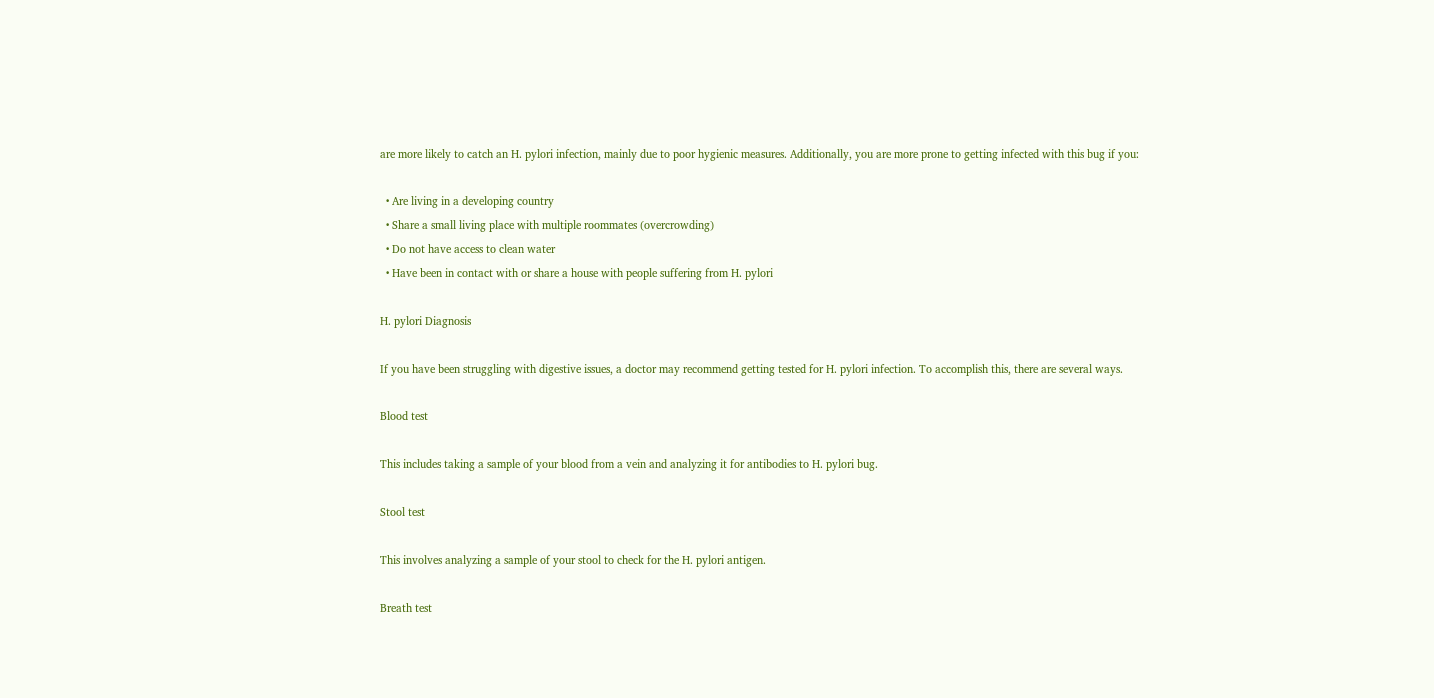are more likely to catch an H. pylori infection, mainly due to poor hygienic measures. Additionally, you are more prone to getting infected with this bug if you:

  • Are living in a developing country
  • Share a small living place with multiple roommates (overcrowding)
  • Do not have access to clean water
  • Have been in contact with or share a house with people suffering from H. pylori

H. pylori Diagnosis

If you have been struggling with digestive issues, a doctor may recommend getting tested for H. pylori infection. To accomplish this, there are several ways.

Blood test

This includes taking a sample of your blood from a vein and analyzing it for antibodies to H. pylori bug.

Stool test

This involves analyzing a sample of your stool to check for the H. pylori antigen.

Breath test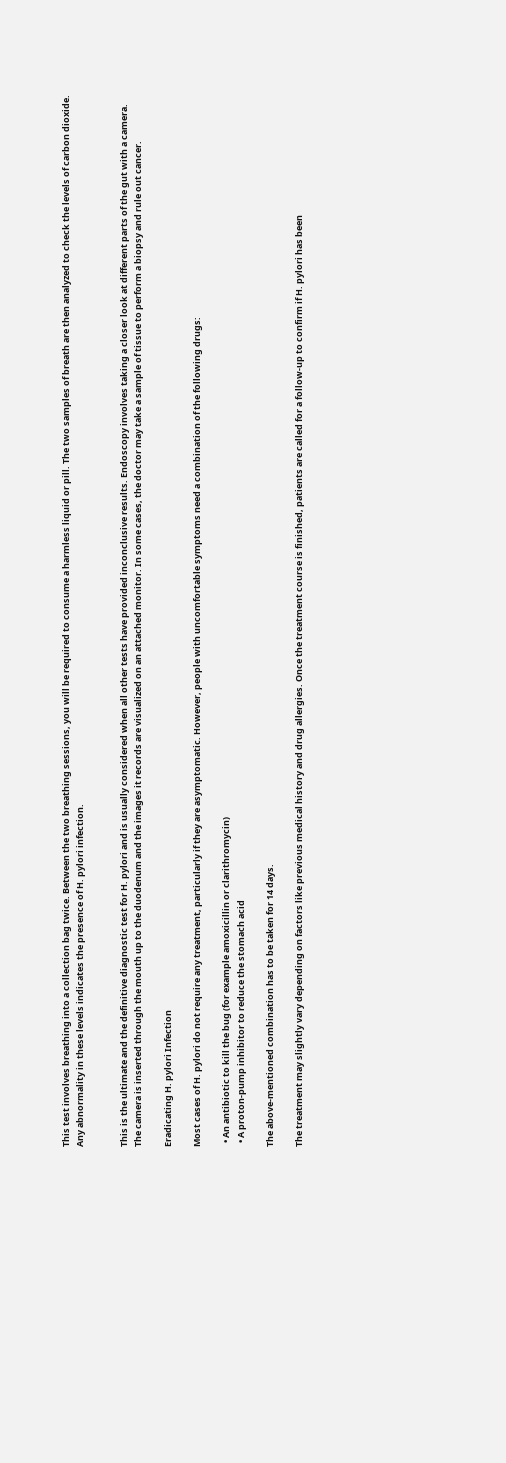This test involves breathing into a collection bag twice. Between the two breathing sessions, you will be required to consume a harmless liquid or pill. The two samples of breath are then analyzed to check the levels of carbon dioxide. Any abnormality in these levels indicates the presence of H. pylori infection.


This is the ultimate and the definitive diagnostic test for H. pylori and is usually considered when all other tests have provided inconclusive results. Endoscopy involves taking a closer look at different parts of the gut with a camera. The camera is inserted through the mouth up to the duodenum and the images it records are visualized on an attached monitor. In some cases, the doctor may take a sample of tissue to perform a biopsy and rule out cancer.

Eradicating H. pylori Infection

Most cases of H. pylori do not require any treatment, particularly if they are asymptomatic. However, people with uncomfortable symptoms need a combination of the following drugs:

  • An antibiotic to kill the bug (for example amoxicillin or clarithromycin)
  • A proton-pump inhibitor to reduce the stomach acid

The above-mentioned combination has to be taken for 14 days.

The treatment may slightly vary depending on factors like previous medical history and drug allergies. Once the treatment course is finished, patients are called for a follow-up to confirm if H. pylori has been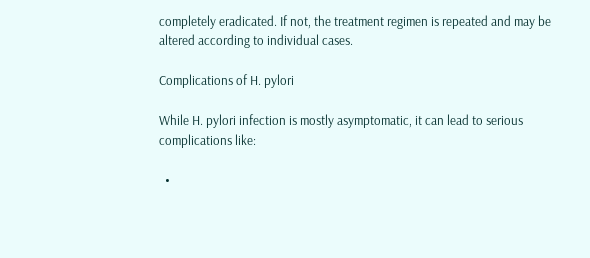completely eradicated. If not, the treatment regimen is repeated and may be altered according to individual cases.

Complications of H. pylori

While H. pylori infection is mostly asymptomatic, it can lead to serious complications like:

  •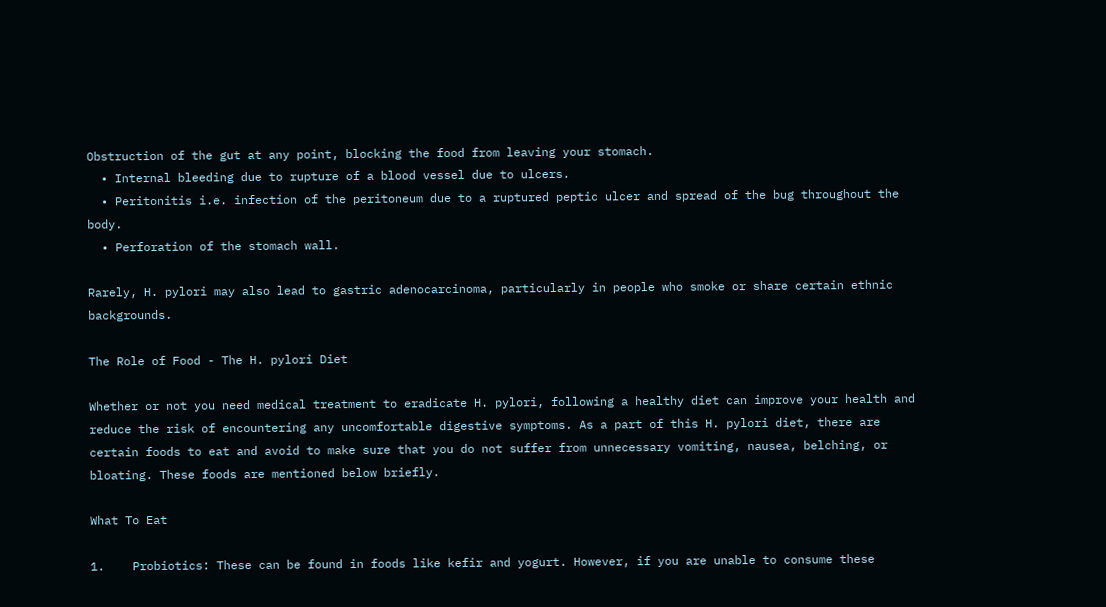Obstruction of the gut at any point, blocking the food from leaving your stomach.
  • Internal bleeding due to rupture of a blood vessel due to ulcers.
  • Peritonitis i.e. infection of the peritoneum due to a ruptured peptic ulcer and spread of the bug throughout the body.
  • Perforation of the stomach wall.

Rarely, H. pylori may also lead to gastric adenocarcinoma, particularly in people who smoke or share certain ethnic backgrounds.

The Role of Food - The H. pylori Diet

Whether or not you need medical treatment to eradicate H. pylori, following a healthy diet can improve your health and reduce the risk of encountering any uncomfortable digestive symptoms. As a part of this H. pylori diet, there are certain foods to eat and avoid to make sure that you do not suffer from unnecessary vomiting, nausea, belching, or bloating. These foods are mentioned below briefly.

What To Eat

1.    Probiotics: These can be found in foods like kefir and yogurt. However, if you are unable to consume these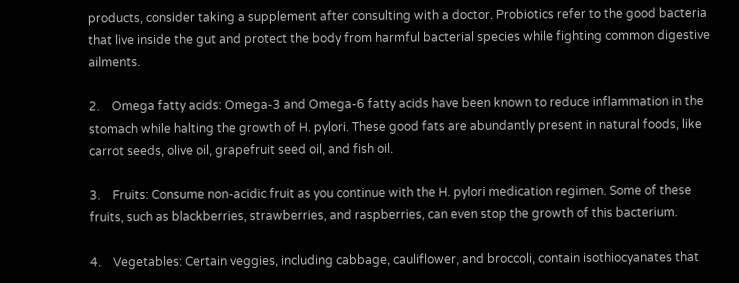products, consider taking a supplement after consulting with a doctor. Probiotics refer to the good bacteria that live inside the gut and protect the body from harmful bacterial species while fighting common digestive ailments.

2.    Omega fatty acids: Omega-3 and Omega-6 fatty acids have been known to reduce inflammation in the stomach while halting the growth of H. pylori. These good fats are abundantly present in natural foods, like carrot seeds, olive oil, grapefruit seed oil, and fish oil.

3.    Fruits: Consume non-acidic fruit as you continue with the H. pylori medication regimen. Some of these fruits, such as blackberries, strawberries, and raspberries, can even stop the growth of this bacterium.

4.    Vegetables: Certain veggies, including cabbage, cauliflower, and broccoli, contain isothiocyanates that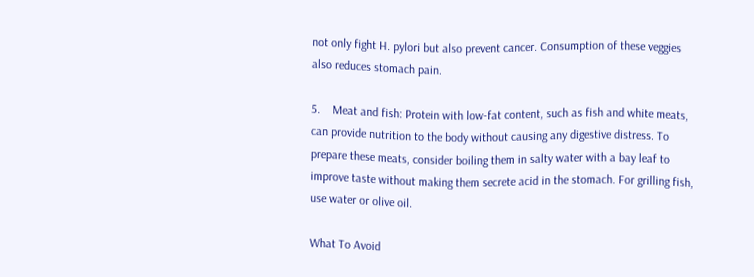not only fight H. pylori but also prevent cancer. Consumption of these veggies also reduces stomach pain.

5.    Meat and fish: Protein with low-fat content, such as fish and white meats, can provide nutrition to the body without causing any digestive distress. To prepare these meats, consider boiling them in salty water with a bay leaf to improve taste without making them secrete acid in the stomach. For grilling fish, use water or olive oil.

What To Avoid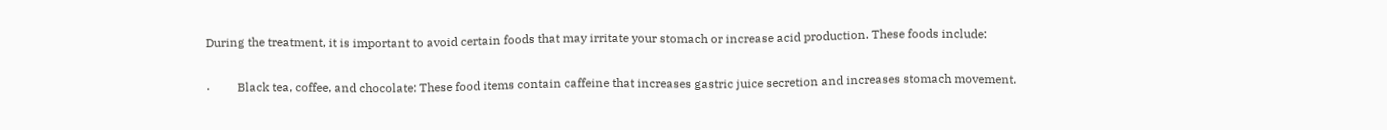During the treatment, it is important to avoid certain foods that may irritate your stomach or increase acid production. These foods include:

·         Black tea, coffee, and chocolate: These food items contain caffeine that increases gastric juice secretion and increases stomach movement.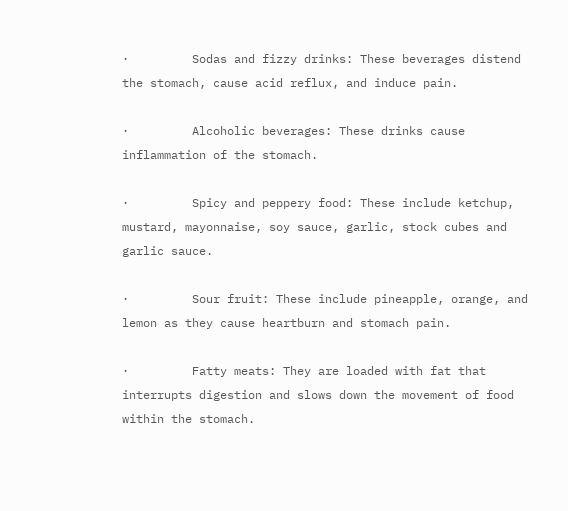·         Sodas and fizzy drinks: These beverages distend the stomach, cause acid reflux, and induce pain.

·         Alcoholic beverages: These drinks cause inflammation of the stomach.

·         Spicy and peppery food: These include ketchup, mustard, mayonnaise, soy sauce, garlic, stock cubes and garlic sauce.

·         Sour fruit: These include pineapple, orange, and lemon as they cause heartburn and stomach pain.

·         Fatty meats: They are loaded with fat that interrupts digestion and slows down the movement of food within the stomach.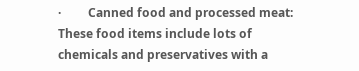·         Canned food and processed meat: These food items include lots of chemicals and preservatives with a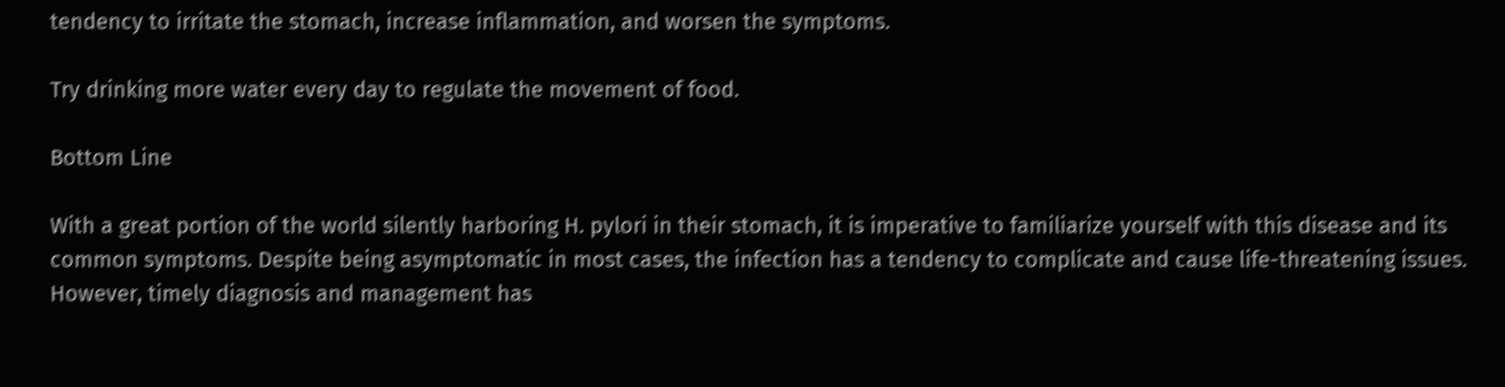tendency to irritate the stomach, increase inflammation, and worsen the symptoms.

Try drinking more water every day to regulate the movement of food.

Bottom Line

With a great portion of the world silently harboring H. pylori in their stomach, it is imperative to familiarize yourself with this disease and its common symptoms. Despite being asymptomatic in most cases, the infection has a tendency to complicate and cause life-threatening issues. However, timely diagnosis and management has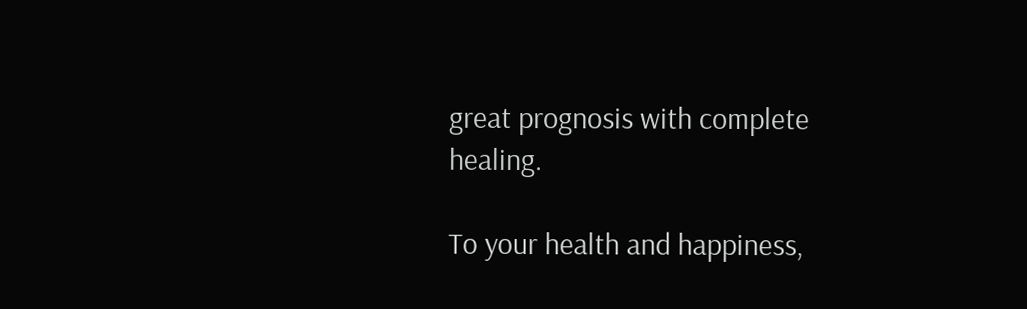great prognosis with complete healing.

To your health and happiness,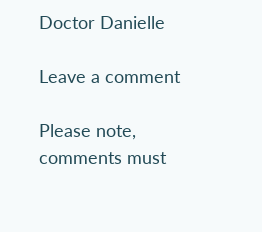Doctor Danielle

Leave a comment

Please note, comments must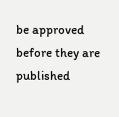be approved before they are published